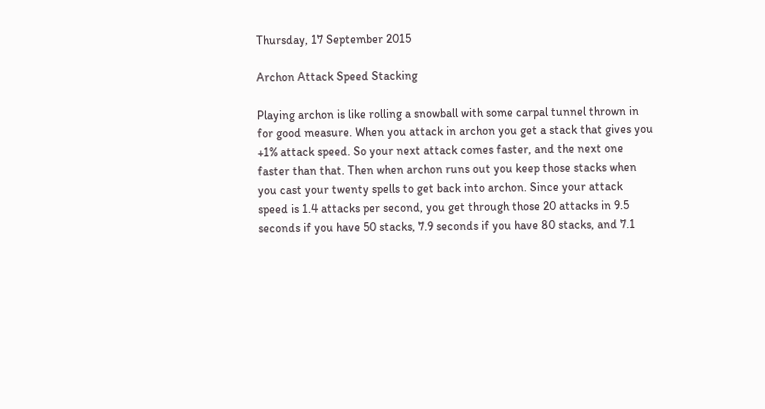Thursday, 17 September 2015

Archon Attack Speed Stacking

Playing archon is like rolling a snowball with some carpal tunnel thrown in for good measure. When you attack in archon you get a stack that gives you +1% attack speed. So your next attack comes faster, and the next one faster than that. Then when archon runs out you keep those stacks when you cast your twenty spells to get back into archon. Since your attack speed is 1.4 attacks per second, you get through those 20 attacks in 9.5 seconds if you have 50 stacks, 7.9 seconds if you have 80 stacks, and 7.1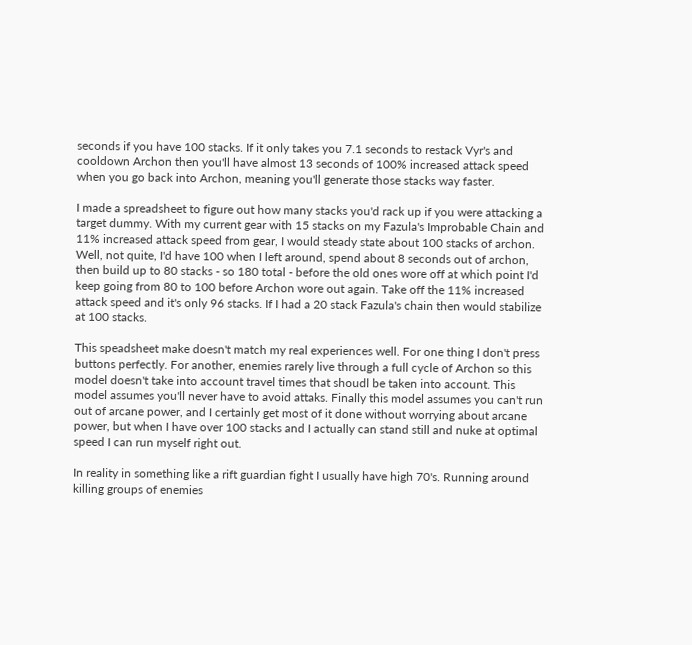seconds if you have 100 stacks. If it only takes you 7.1 seconds to restack Vyr's and cooldown Archon then you'll have almost 13 seconds of 100% increased attack speed when you go back into Archon, meaning you'll generate those stacks way faster.

I made a spreadsheet to figure out how many stacks you'd rack up if you were attacking a target dummy. With my current gear with 15 stacks on my Fazula's Improbable Chain and 11% increased attack speed from gear, I would steady state about 100 stacks of archon. Well, not quite, I'd have 100 when I left around, spend about 8 seconds out of archon, then build up to 80 stacks - so 180 total - before the old ones wore off at which point I'd keep going from 80 to 100 before Archon wore out again. Take off the 11% increased attack speed and it's only 96 stacks. If I had a 20 stack Fazula's chain then would stabilize at 100 stacks.

This speadsheet make doesn't match my real experiences well. For one thing I don't press buttons perfectly. For another, enemies rarely live through a full cycle of Archon so this model doesn't take into account travel times that shoudl be taken into account. This model assumes you'll never have to avoid attaks. Finally this model assumes you can't run out of arcane power, and I certainly get most of it done without worrying about arcane power, but when I have over 100 stacks and I actually can stand still and nuke at optimal speed I can run myself right out.

In reality in something like a rift guardian fight I usually have high 70's. Running around killing groups of enemies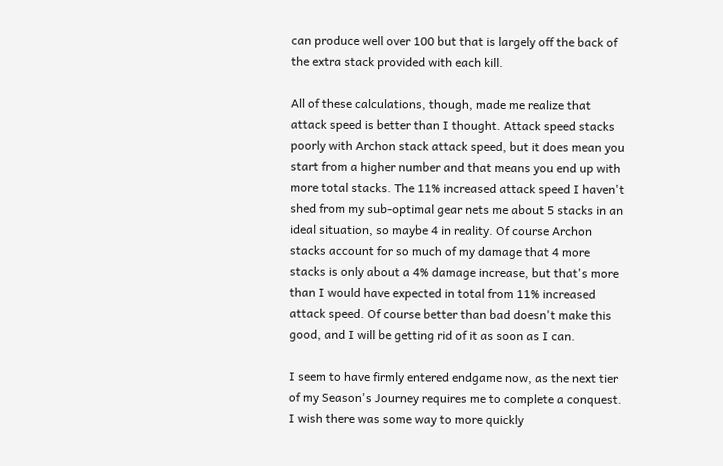can produce well over 100 but that is largely off the back of the extra stack provided with each kill.

All of these calculations, though, made me realize that attack speed is better than I thought. Attack speed stacks poorly with Archon stack attack speed, but it does mean you start from a higher number and that means you end up with more total stacks. The 11% increased attack speed I haven't shed from my sub-optimal gear nets me about 5 stacks in an ideal situation, so maybe 4 in reality. Of course Archon stacks account for so much of my damage that 4 more stacks is only about a 4% damage increase, but that's more than I would have expected in total from 11% increased attack speed. Of course better than bad doesn't make this good, and I will be getting rid of it as soon as I can.

I seem to have firmly entered endgame now, as the next tier of my Season's Journey requires me to complete a conquest. I wish there was some way to more quickly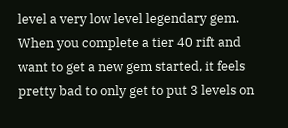level a very low level legendary gem. When you complete a tier 40 rift and want to get a new gem started, it feels pretty bad to only get to put 3 levels on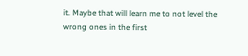it. Maybe that will learn me to not level the wrong ones in the first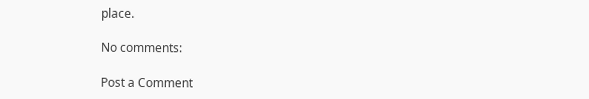place.

No comments:

Post a Comment